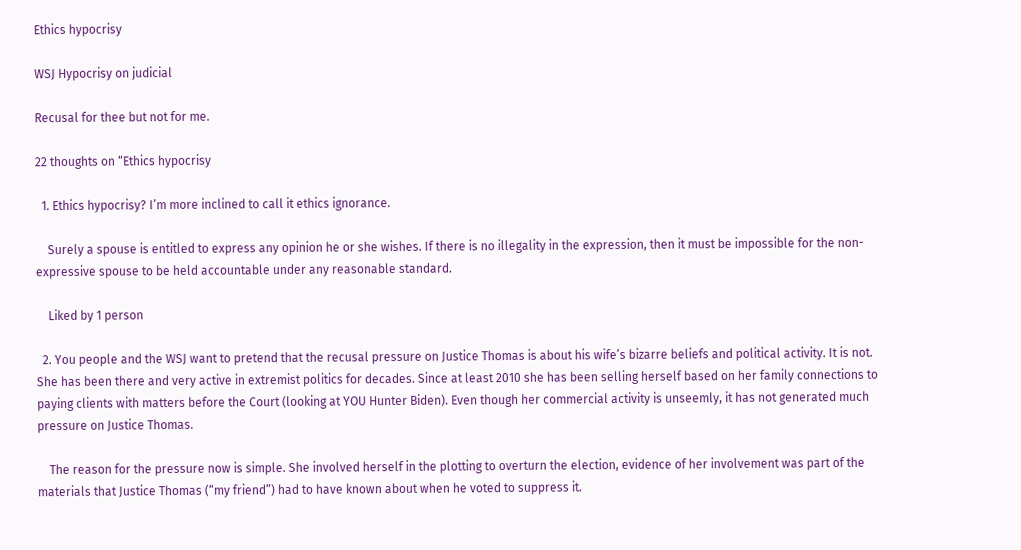Ethics hypocrisy

WSJ Hypocrisy on judicial

Recusal for thee but not for me.

22 thoughts on “Ethics hypocrisy

  1. Ethics hypocrisy? I’m more inclined to call it ethics ignorance.

    Surely a spouse is entitled to express any opinion he or she wishes. If there is no illegality in the expression, then it must be impossible for the non-expressive spouse to be held accountable under any reasonable standard.

    Liked by 1 person

  2. You people and the WSJ want to pretend that the recusal pressure on Justice Thomas is about his wife’s bizarre beliefs and political activity. It is not. She has been there and very active in extremist politics for decades. Since at least 2010 she has been selling herself based on her family connections to paying clients with matters before the Court (looking at YOU Hunter Biden). Even though her commercial activity is unseemly, it has not generated much pressure on Justice Thomas.

    The reason for the pressure now is simple. She involved herself in the plotting to overturn the election, evidence of her involvement was part of the materials that Justice Thomas (“my friend”) had to have known about when he voted to suppress it.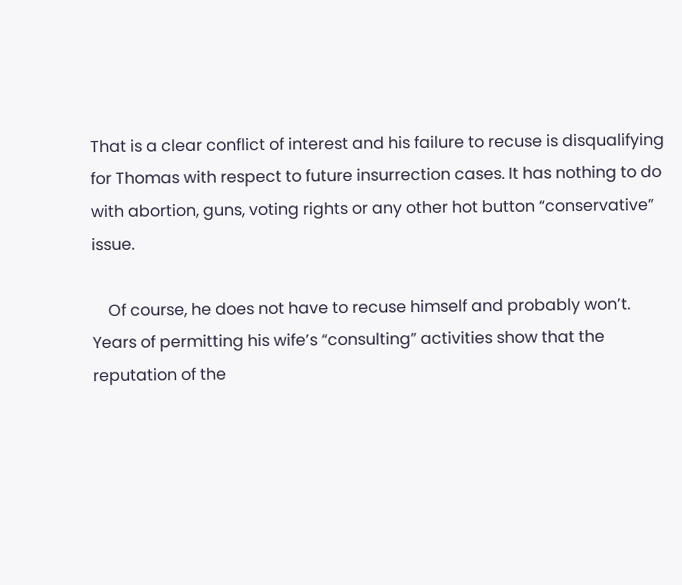That is a clear conflict of interest and his failure to recuse is disqualifying for Thomas with respect to future insurrection cases. It has nothing to do with abortion, guns, voting rights or any other hot button “conservative” issue.

    Of course, he does not have to recuse himself and probably won’t. Years of permitting his wife’s “consulting” activities show that the reputation of the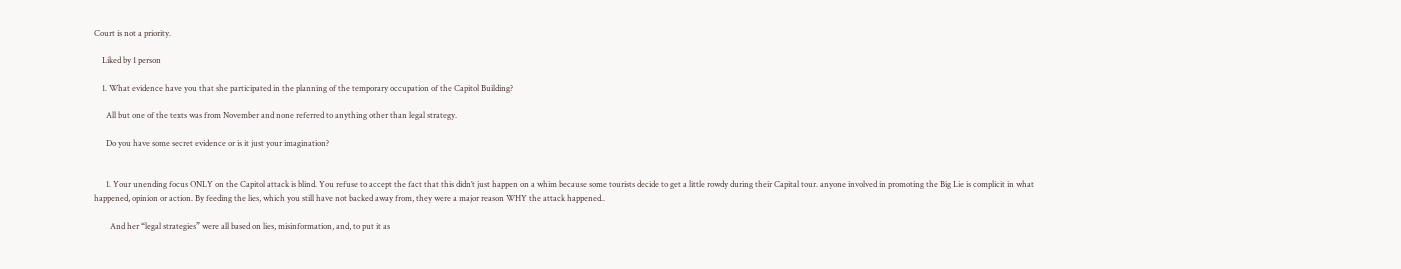Court is not a priority.

    Liked by 1 person

    1. What evidence have you that she participated in the planning of the temporary occupation of the Capitol Building?

      All but one of the texts was from November and none referred to anything other than legal strategy.

      Do you have some secret evidence or is it just your imagination?


      1. Your unending focus ONLY on the Capitol attack is blind. You refuse to accept the fact that this didn’t just happen on a whim because some tourists decide to get a little rowdy during their Capital tour. anyone involved in promoting the Big Lie is complicit in what happened, opinion or action. By feeding the lies, which you still have not backed away from, they were a major reason WHY the attack happened..

        And her “legal strategies” were all based on lies, misinformation, and, to put it as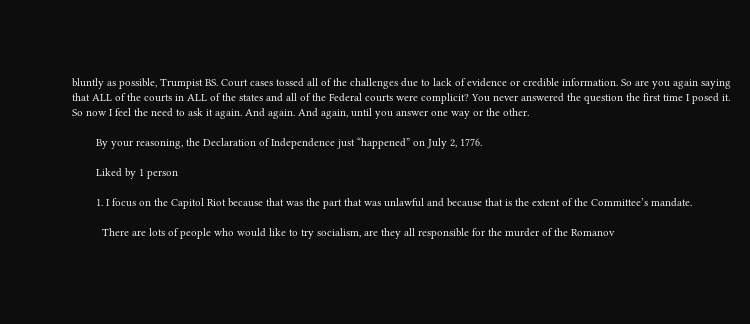bluntly as possible, Trumpist BS. Court cases tossed all of the challenges due to lack of evidence or credible information. So are you again saying that ALL of the courts in ALL of the states and all of the Federal courts were complicit? You never answered the question the first time I posed it. So now I feel the need to ask it again. And again. And again, until you answer one way or the other.

        By your reasoning, the Declaration of Independence just “happened” on July 2, 1776.

        Liked by 1 person

        1. I focus on the Capitol Riot because that was the part that was unlawful and because that is the extent of the Committee’s mandate.

          There are lots of people who would like to try socialism, are they all responsible for the murder of the Romanov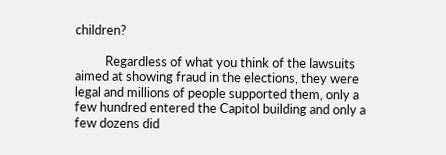children?

          Regardless of what you think of the lawsuits aimed at showing fraud in the elections, they were legal and millions of people supported them, only a few hundred entered the Capitol building and only a few dozens did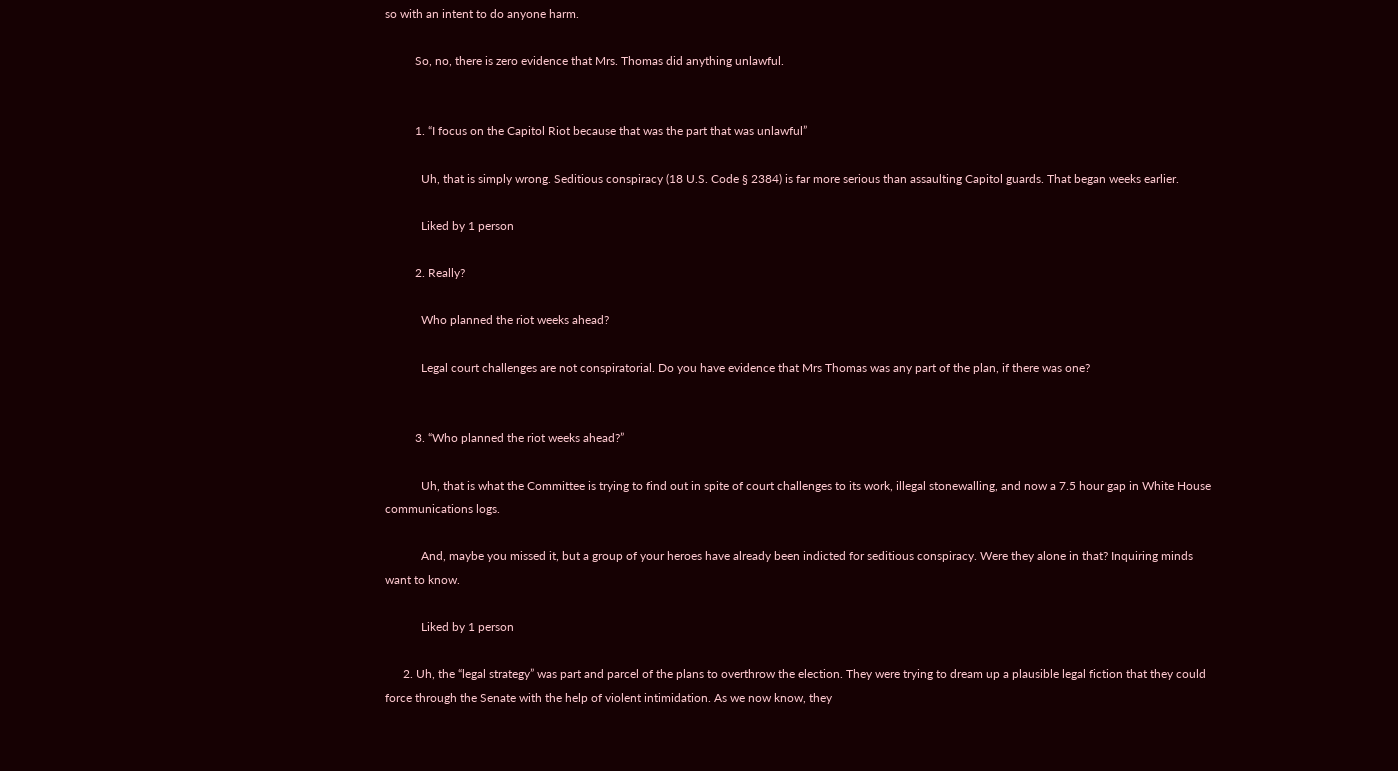so with an intent to do anyone harm.

          So, no, there is zero evidence that Mrs. Thomas did anything unlawful.


          1. “I focus on the Capitol Riot because that was the part that was unlawful”

            Uh, that is simply wrong. Seditious conspiracy (18 U.S. Code § 2384) is far more serious than assaulting Capitol guards. That began weeks earlier.

            Liked by 1 person

          2. Really?

            Who planned the riot weeks ahead?

            Legal court challenges are not conspiratorial. Do you have evidence that Mrs Thomas was any part of the plan, if there was one?


          3. “Who planned the riot weeks ahead?”

            Uh, that is what the Committee is trying to find out in spite of court challenges to its work, illegal stonewalling, and now a 7.5 hour gap in White House communications logs.

            And, maybe you missed it, but a group of your heroes have already been indicted for seditious conspiracy. Were they alone in that? Inquiring minds want to know.

            Liked by 1 person

      2. Uh, the “legal strategy” was part and parcel of the plans to overthrow the election. They were trying to dream up a plausible legal fiction that they could force through the Senate with the help of violent intimidation. As we now know, they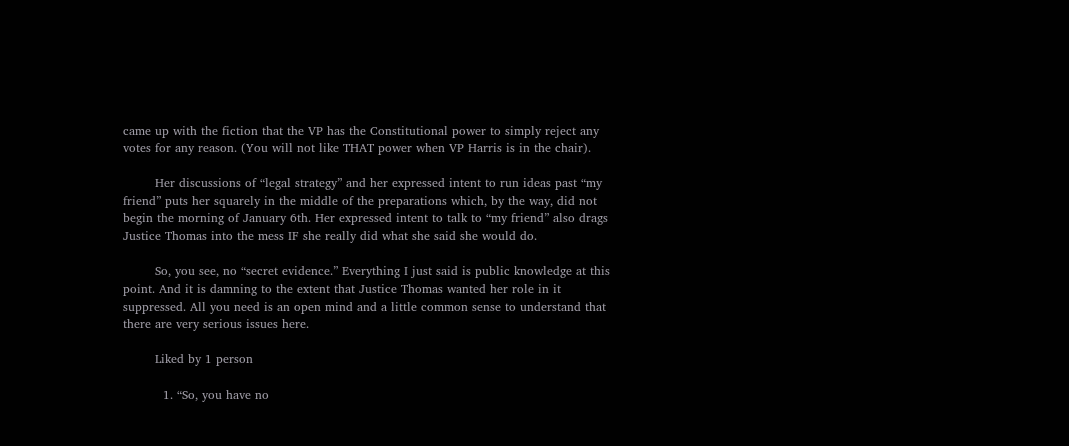came up with the fiction that the VP has the Constitutional power to simply reject any votes for any reason. (You will not like THAT power when VP Harris is in the chair).

        Her discussions of “legal strategy” and her expressed intent to run ideas past “my friend” puts her squarely in the middle of the preparations which, by the way, did not begin the morning of January 6th. Her expressed intent to talk to “my friend” also drags Justice Thomas into the mess IF she really did what she said she would do.

        So, you see, no “secret evidence.” Everything I just said is public knowledge at this point. And it is damning to the extent that Justice Thomas wanted her role in it suppressed. All you need is an open mind and a little common sense to understand that there are very serious issues here.

        Liked by 1 person

          1. “So, you have no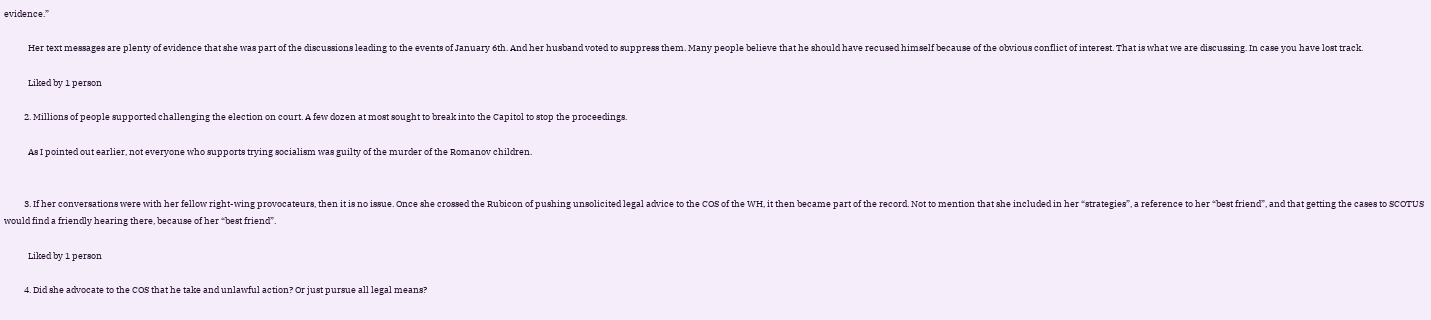evidence.”

            Her text messages are plenty of evidence that she was part of the discussions leading to the events of January 6th. And her husband voted to suppress them. Many people believe that he should have recused himself because of the obvious conflict of interest. That is what we are discussing. In case you have lost track.

            Liked by 1 person

          2. Millions of people supported challenging the election on court. A few dozen at most sought to break into the Capitol to stop the proceedings.

            As I pointed out earlier, not everyone who supports trying socialism was guilty of the murder of the Romanov children.


          3. If her conversations were with her fellow right-wing provocateurs, then it is no issue. Once she crossed the Rubicon of pushing unsolicited legal advice to the COS of the WH, it then became part of the record. Not to mention that she included in her “strategies”, a reference to her “best friend”, and that getting the cases to SCOTUS would find a friendly hearing there, because of her “best friend”.

            Liked by 1 person

          4. Did she advocate to the COS that he take and unlawful action? Or just pursue all legal means?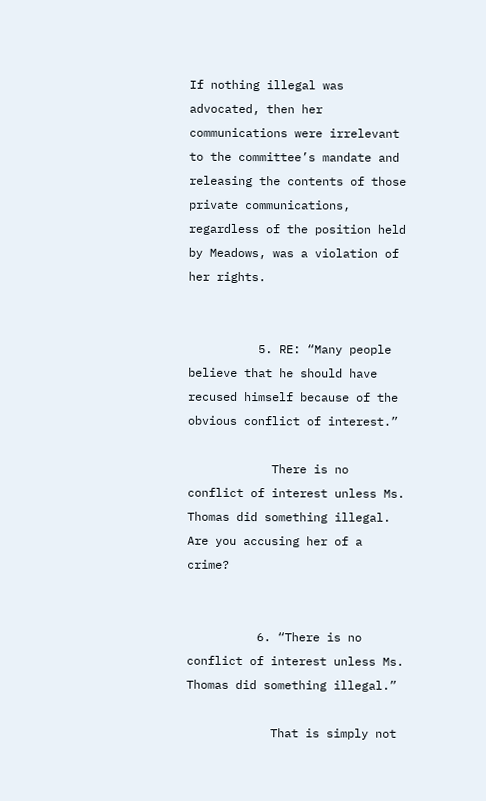If nothing illegal was advocated, then her communications were irrelevant to the committee’s mandate and releasing the contents of those private communications, regardless of the position held by Meadows, was a violation of her rights.


          5. RE: “Many people believe that he should have recused himself because of the obvious conflict of interest.”

            There is no conflict of interest unless Ms. Thomas did something illegal. Are you accusing her of a crime?


          6. “There is no conflict of interest unless Ms. Thomas did something illegal.”

            That is simply not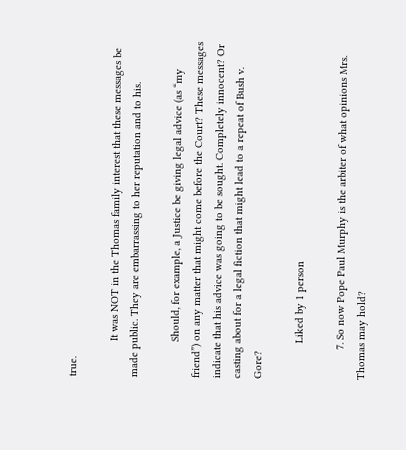true.

            It was NOT in the Thomas family interest that these messages be made public. They are embarrassing to her reputation and to his.

            Should, for example, a Justice be giving legal advice (as “my friend”) on any matter that might come before the Court? These messages indicate that his advice was going to be sought. Completely innocent? Or casting about for a legal fiction that might lead to a repeat of Bush v. Gore?

            Liked by 1 person

          7. So now Pope Paul Murphy is the arbiter of what opinions Mrs. Thomas may hold?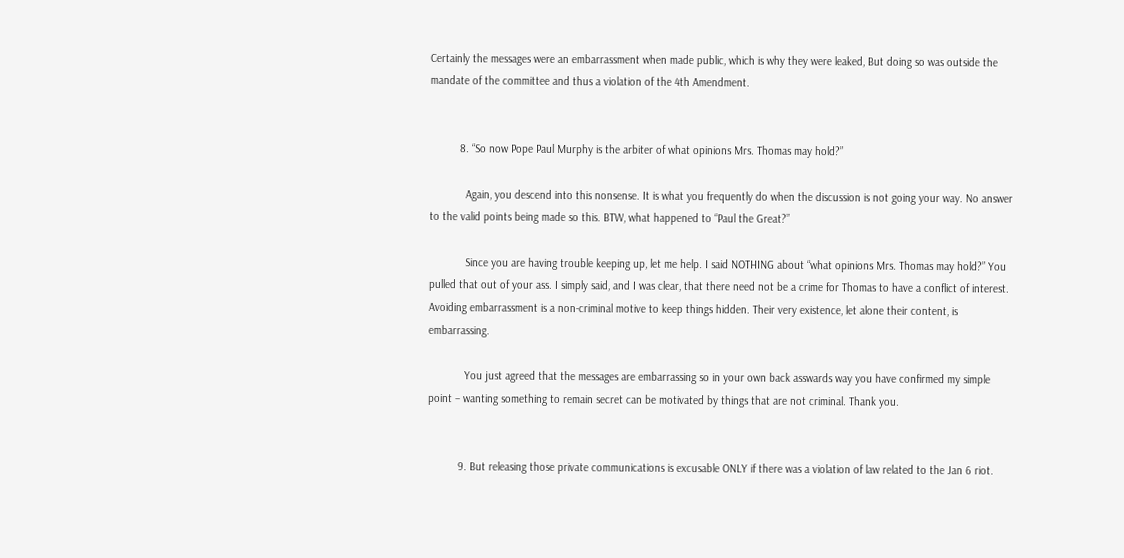Certainly the messages were an embarrassment when made public, which is why they were leaked, But doing so was outside the mandate of the committee and thus a violation of the 4th Amendment.


          8. “So now Pope Paul Murphy is the arbiter of what opinions Mrs. Thomas may hold?”

            Again, you descend into this nonsense. It is what you frequently do when the discussion is not going your way. No answer to the valid points being made so this. BTW, what happened to “Paul the Great?”

            Since you are having trouble keeping up, let me help. I said NOTHING about “what opinions Mrs. Thomas may hold?” You pulled that out of your ass. I simply said, and I was clear, that there need not be a crime for Thomas to have a conflict of interest. Avoiding embarrassment is a non-criminal motive to keep things hidden. Their very existence, let alone their content, is embarrassing.

            You just agreed that the messages are embarrassing so in your own back asswards way you have confirmed my simple point – wanting something to remain secret can be motivated by things that are not criminal. Thank you.


          9. But releasing those private communications is excusable ONLY if there was a violation of law related to the Jan 6 riot.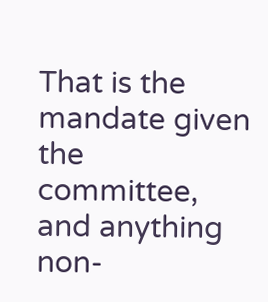That is the mandate given the committee, and anything non-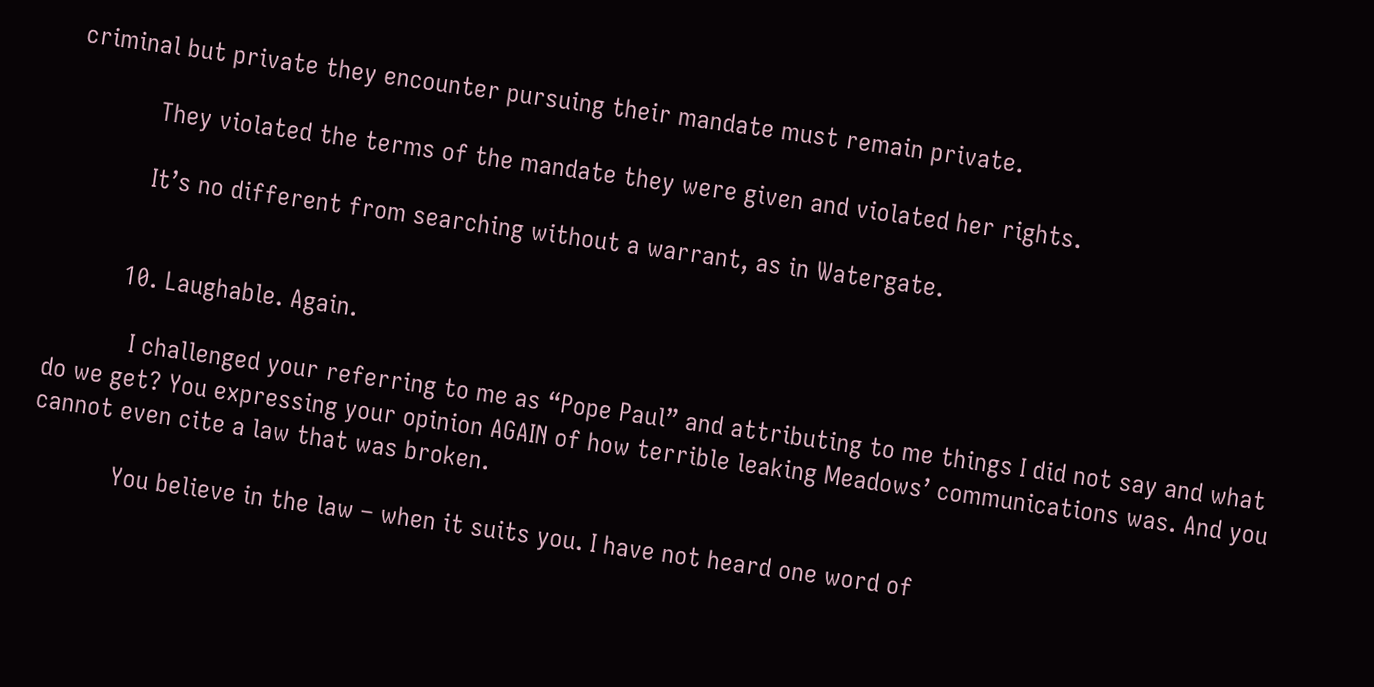criminal but private they encounter pursuing their mandate must remain private.

            They violated the terms of the mandate they were given and violated her rights.

            It’s no different from searching without a warrant, as in Watergate.


          10. Laughable. Again.

            I challenged your referring to me as “Pope Paul” and attributing to me things I did not say and what do we get? You expressing your opinion AGAIN of how terrible leaking Meadows’ communications was. And you cannot even cite a law that was broken.

            You believe in the law – when it suits you. I have not heard one word of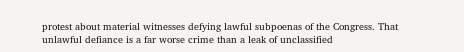protest about material witnesses defying lawful subpoenas of the Congress. That unlawful defiance is a far worse crime than a leak of unclassified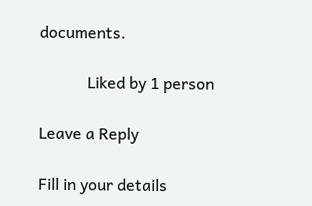documents.

            Liked by 1 person

Leave a Reply

Fill in your details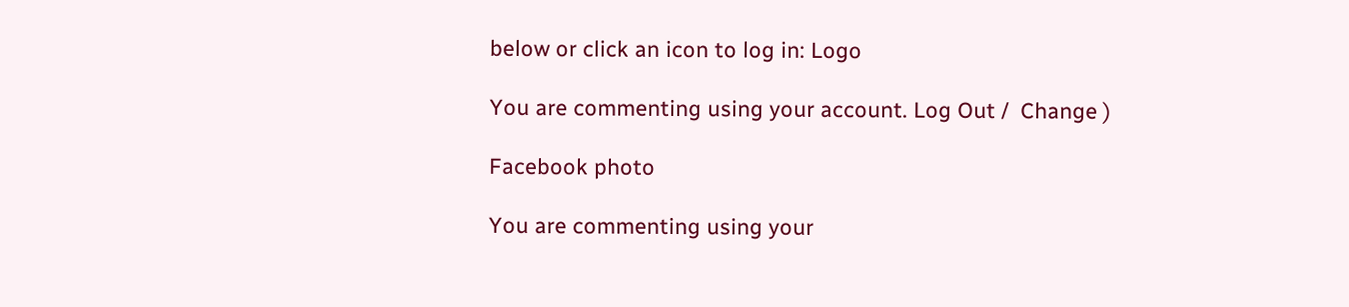below or click an icon to log in: Logo

You are commenting using your account. Log Out /  Change )

Facebook photo

You are commenting using your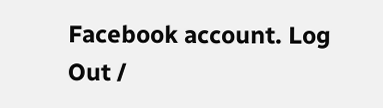Facebook account. Log Out /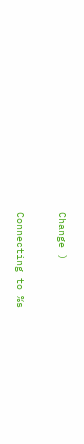Change )

Connecting to %s